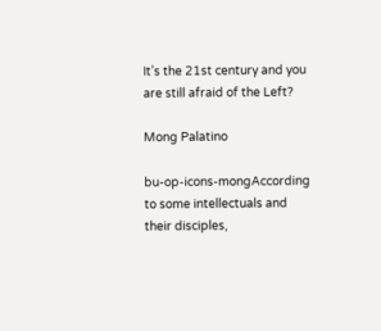It’s the 21st century and you are still afraid of the Left?

Mong Palatino

bu-op-icons-mongAccording to some intellectuals and their disciples,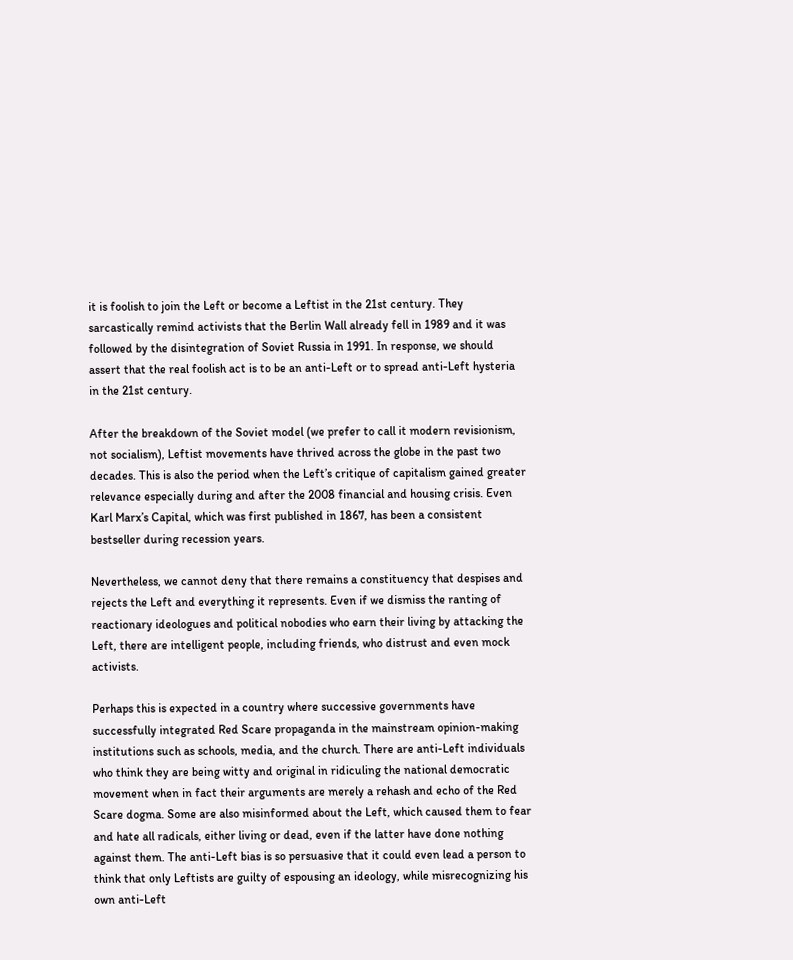it is foolish to join the Left or become a Leftist in the 21st century. They sarcastically remind activists that the Berlin Wall already fell in 1989 and it was followed by the disintegration of Soviet Russia in 1991. In response, we should assert that the real foolish act is to be an anti-Left or to spread anti-Left hysteria in the 21st century.

After the breakdown of the Soviet model (we prefer to call it modern revisionism, not socialism), Leftist movements have thrived across the globe in the past two decades. This is also the period when the Left’s critique of capitalism gained greater relevance especially during and after the 2008 financial and housing crisis. Even Karl Marx’s Capital, which was first published in 1867, has been a consistent bestseller during recession years.

Nevertheless, we cannot deny that there remains a constituency that despises and rejects the Left and everything it represents. Even if we dismiss the ranting of reactionary ideologues and political nobodies who earn their living by attacking the Left, there are intelligent people, including friends, who distrust and even mock activists.

Perhaps this is expected in a country where successive governments have successfully integrated Red Scare propaganda in the mainstream opinion-making institutions such as schools, media, and the church. There are anti-Left individuals who think they are being witty and original in ridiculing the national democratic movement when in fact their arguments are merely a rehash and echo of the Red Scare dogma. Some are also misinformed about the Left, which caused them to fear and hate all radicals, either living or dead, even if the latter have done nothing against them. The anti-Left bias is so persuasive that it could even lead a person to think that only Leftists are guilty of espousing an ideology, while misrecognizing his own anti-Left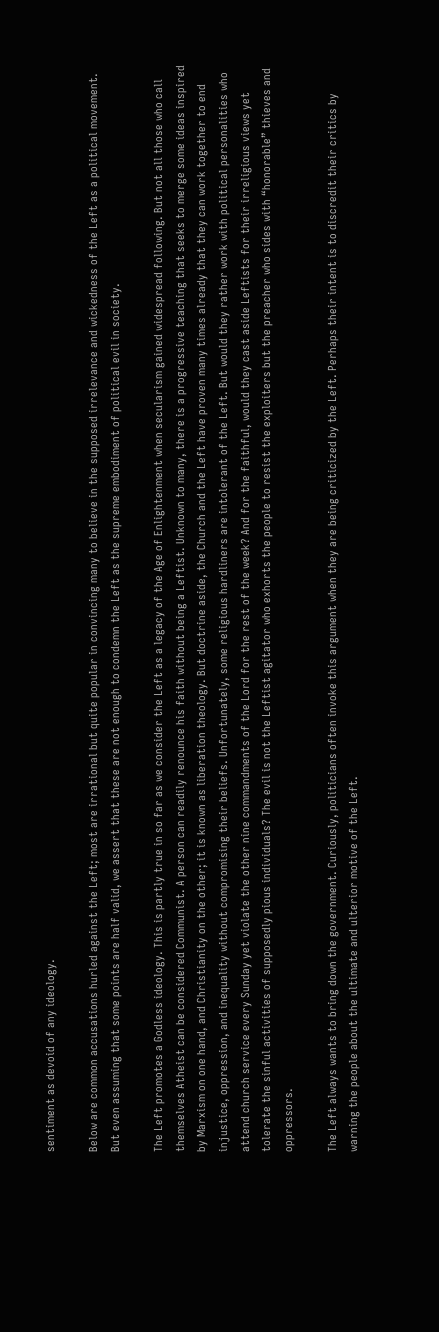sentiment as devoid of any ideology.

Below are common accusations hurled against the Left; most are irrational but quite popular in convincing many to believe in the supposed irrelevance and wickedness of the Left as a political movement. But even assuming that some points are half valid, we assert that these are not enough to condemn the Left as the supreme embodiment of political evil in society.

The Left promotes a Godless ideology. This is partly true in so far as we consider the Left as a legacy of the Age of Enlightenment when secularism gained widespread following. But not all those who call themselves Atheist can be considered Communist. A person can readily renounce his faith without being a Leftist. Unknown to many, there is a progressive teaching that seeks to merge some ideas inspired by Marxism on one hand, and Christianity on the other; it is known as liberation theology. But doctrine aside, the Church and the Left have proven many times already that they can work together to end injustice, oppression, and inequality without compromising their beliefs. Unfortunately, some religious hardliners are intolerant of the Left. But would they rather work with political personalities who attend church service every Sunday yet violate the other nine commandments of the Lord for the rest of the week? And for the faithful, would they cast aside Leftists for their irreligious views yet tolerate the sinful activities of supposedly pious individuals? The evil is not the Leftist agitator who exhorts the people to resist the exploiters but the preacher who sides with “honorable” thieves and oppressors.

The Left always wants to bring down the government. Curiously, politicians often invoke this argument when they are being criticized by the Left. Perhaps their intent is to discredit their critics by warning the people about the ultimate and ulterior motive of the Left.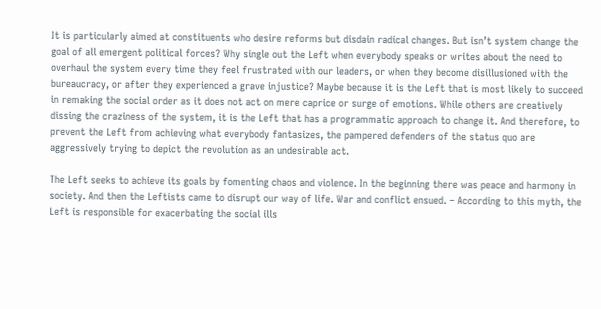It is particularly aimed at constituents who desire reforms but disdain radical changes. But isn’t system change the goal of all emergent political forces? Why single out the Left when everybody speaks or writes about the need to overhaul the system every time they feel frustrated with our leaders, or when they become disillusioned with the bureaucracy, or after they experienced a grave injustice? Maybe because it is the Left that is most likely to succeed in remaking the social order as it does not act on mere caprice or surge of emotions. While others are creatively dissing the craziness of the system, it is the Left that has a programmatic approach to change it. And therefore, to prevent the Left from achieving what everybody fantasizes, the pampered defenders of the status quo are aggressively trying to depict the revolution as an undesirable act.

The Left seeks to achieve its goals by fomenting chaos and violence. In the beginning there was peace and harmony in society. And then the Leftists came to disrupt our way of life. War and conflict ensued. – According to this myth, the Left is responsible for exacerbating the social ills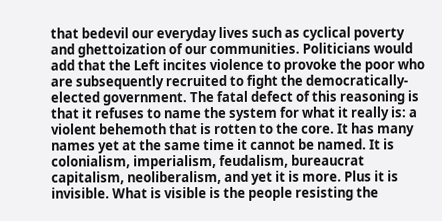that bedevil our everyday lives such as cyclical poverty and ghettoization of our communities. Politicians would add that the Left incites violence to provoke the poor who are subsequently recruited to fight the democratically-elected government. The fatal defect of this reasoning is that it refuses to name the system for what it really is: a violent behemoth that is rotten to the core. It has many names yet at the same time it cannot be named. It is colonialism, imperialism, feudalism, bureaucrat capitalism, neoliberalism, and yet it is more. Plus it is invisible. What is visible is the people resisting the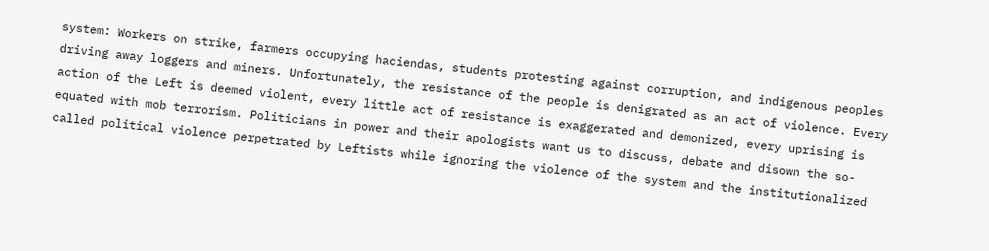system: Workers on strike, farmers occupying haciendas, students protesting against corruption, and indigenous peoples driving away loggers and miners. Unfortunately, the resistance of the people is denigrated as an act of violence. Every action of the Left is deemed violent, every little act of resistance is exaggerated and demonized, every uprising is equated with mob terrorism. Politicians in power and their apologists want us to discuss, debate and disown the so-called political violence perpetrated by Leftists while ignoring the violence of the system and the institutionalized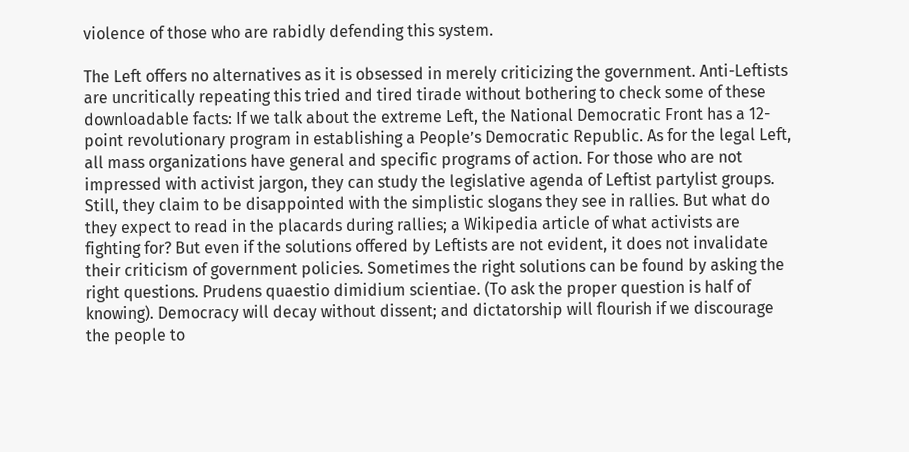violence of those who are rabidly defending this system.

The Left offers no alternatives as it is obsessed in merely criticizing the government. Anti-Leftists are uncritically repeating this tried and tired tirade without bothering to check some of these downloadable facts: If we talk about the extreme Left, the National Democratic Front has a 12-point revolutionary program in establishing a People’s Democratic Republic. As for the legal Left, all mass organizations have general and specific programs of action. For those who are not impressed with activist jargon, they can study the legislative agenda of Leftist partylist groups. Still, they claim to be disappointed with the simplistic slogans they see in rallies. But what do they expect to read in the placards during rallies; a Wikipedia article of what activists are fighting for? But even if the solutions offered by Leftists are not evident, it does not invalidate their criticism of government policies. Sometimes the right solutions can be found by asking the right questions. Prudens quaestio dimidium scientiae. (To ask the proper question is half of knowing). Democracy will decay without dissent; and dictatorship will flourish if we discourage the people to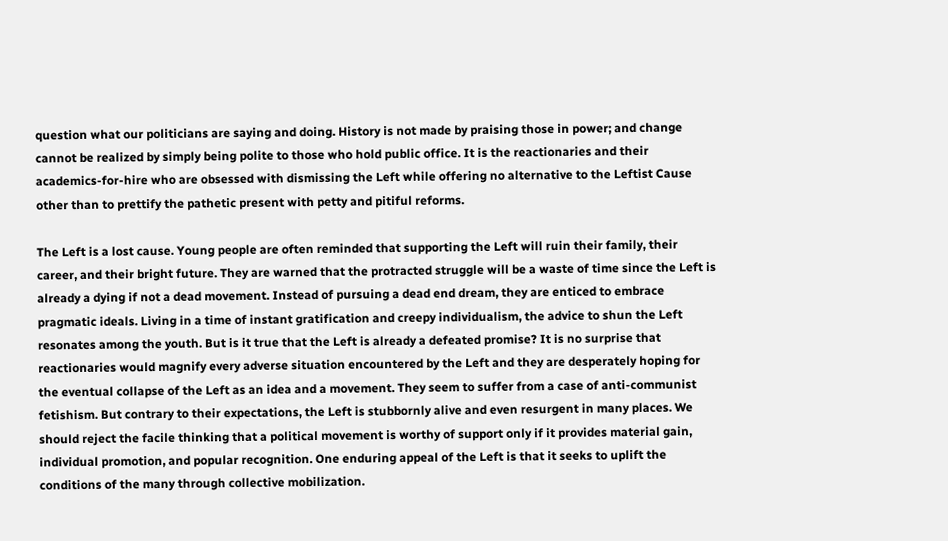question what our politicians are saying and doing. History is not made by praising those in power; and change cannot be realized by simply being polite to those who hold public office. It is the reactionaries and their academics-for-hire who are obsessed with dismissing the Left while offering no alternative to the Leftist Cause other than to prettify the pathetic present with petty and pitiful reforms.

The Left is a lost cause. Young people are often reminded that supporting the Left will ruin their family, their career, and their bright future. They are warned that the protracted struggle will be a waste of time since the Left is already a dying if not a dead movement. Instead of pursuing a dead end dream, they are enticed to embrace pragmatic ideals. Living in a time of instant gratification and creepy individualism, the advice to shun the Left resonates among the youth. But is it true that the Left is already a defeated promise? It is no surprise that reactionaries would magnify every adverse situation encountered by the Left and they are desperately hoping for the eventual collapse of the Left as an idea and a movement. They seem to suffer from a case of anti-communist fetishism. But contrary to their expectations, the Left is stubbornly alive and even resurgent in many places. We should reject the facile thinking that a political movement is worthy of support only if it provides material gain, individual promotion, and popular recognition. One enduring appeal of the Left is that it seeks to uplift the conditions of the many through collective mobilization.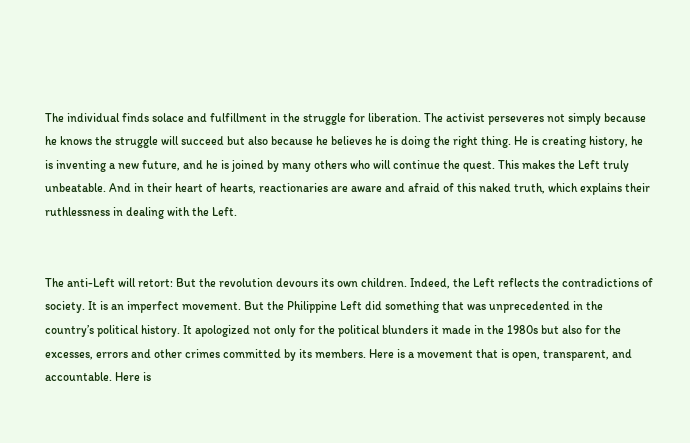The individual finds solace and fulfillment in the struggle for liberation. The activist perseveres not simply because he knows the struggle will succeed but also because he believes he is doing the right thing. He is creating history, he is inventing a new future, and he is joined by many others who will continue the quest. This makes the Left truly unbeatable. And in their heart of hearts, reactionaries are aware and afraid of this naked truth, which explains their ruthlessness in dealing with the Left.


The anti-Left will retort: But the revolution devours its own children. Indeed, the Left reflects the contradictions of society. It is an imperfect movement. But the Philippine Left did something that was unprecedented in the country’s political history. It apologized not only for the political blunders it made in the 1980s but also for the excesses, errors and other crimes committed by its members. Here is a movement that is open, transparent, and accountable. Here is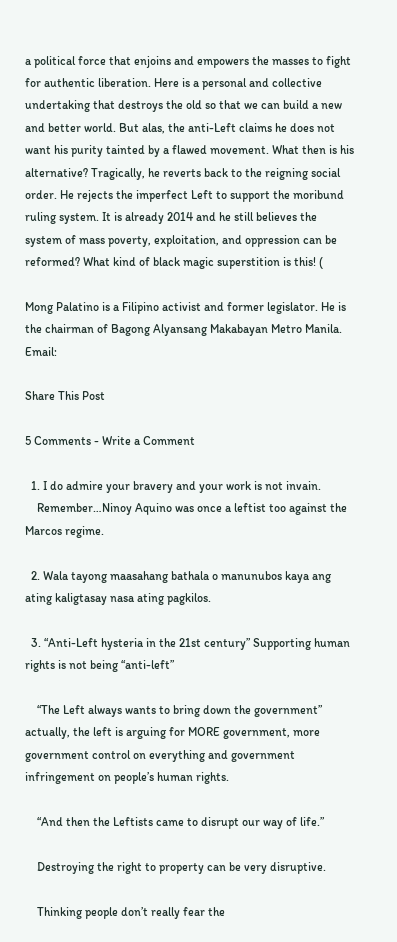a political force that enjoins and empowers the masses to fight for authentic liberation. Here is a personal and collective undertaking that destroys the old so that we can build a new and better world. But alas, the anti-Left claims he does not want his purity tainted by a flawed movement. What then is his alternative? Tragically, he reverts back to the reigning social order. He rejects the imperfect Left to support the moribund ruling system. It is already 2014 and he still believes the system of mass poverty, exploitation, and oppression can be reformed? What kind of black magic superstition is this! (

Mong Palatino is a Filipino activist and former legislator. He is the chairman of Bagong Alyansang Makabayan Metro Manila. Email:

Share This Post

5 Comments - Write a Comment

  1. I do admire your bravery and your work is not invain.
    Remember…Ninoy Aquino was once a leftist too against the Marcos regime.

  2. Wala tayong maasahang bathala o manunubos kaya ang ating kaligtasay nasa ating pagkilos.

  3. “Anti-Left hysteria in the 21st century” Supporting human rights is not being “anti-left”

    “The Left always wants to bring down the government” actually, the left is arguing for MORE government, more government control on everything and government infringement on people’s human rights.

    “And then the Leftists came to disrupt our way of life.”

    Destroying the right to property can be very disruptive.

    Thinking people don’t really fear the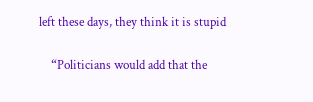left these days, they think it is stupid

    “Politicians would add that the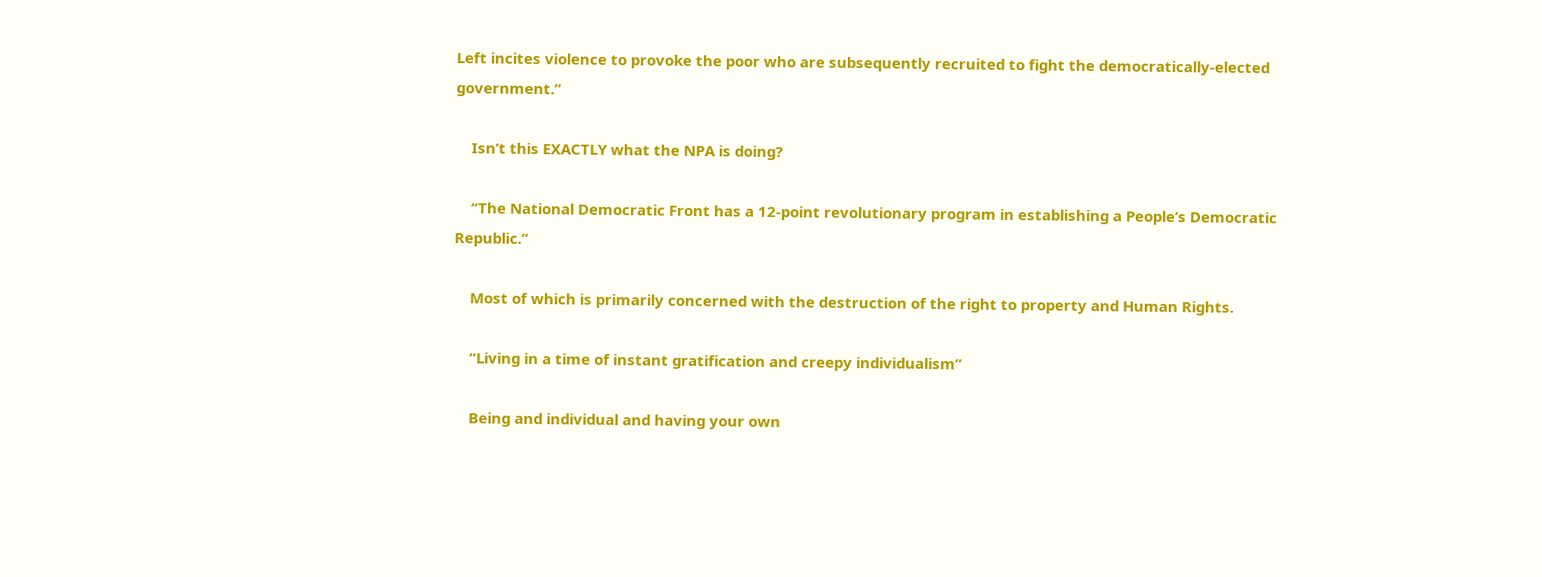Left incites violence to provoke the poor who are subsequently recruited to fight the democratically-elected government.”

    Isn’t this EXACTLY what the NPA is doing?

    “The National Democratic Front has a 12-point revolutionary program in establishing a People’s Democratic Republic.”

    Most of which is primarily concerned with the destruction of the right to property and Human Rights.

    “Living in a time of instant gratification and creepy individualism”

    Being and individual and having your own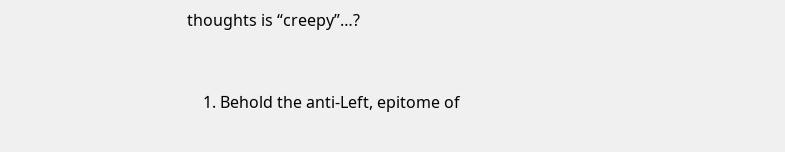thoughts is “creepy”…?


    1. Behold the anti-Left, epitome of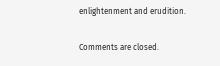enlightenment and erudition.

Comments are closed.